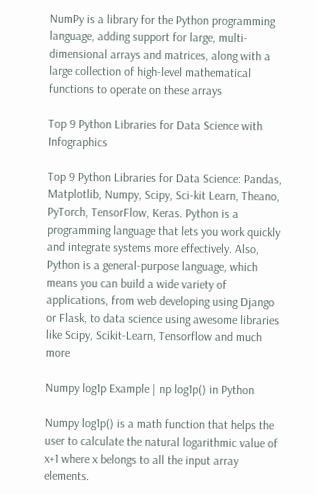NumPy is a library for the Python programming language, adding support for large, multi-dimensional arrays and matrices, along with a large collection of high-level mathematical functions to operate on these arrays

Top 9 Python Libraries for Data Science with Infographics

Top 9 Python Libraries for Data Science: Pandas, Matplotlib, Numpy, Scipy, Sci-kit Learn, Theano, PyTorch, TensorFlow, Keras. Python is a programming language that lets you work quickly and integrate systems more effectively. Also, Python is a general-purpose language, which means you can build a wide variety of applications, from web developing using Django or Flask, to data science using awesome libraries like Scipy, Scikit-Learn, Tensorflow and much more

Numpy log1p Example | np log1p() in Python

Numpy log1p() is a math function that helps the user to calculate the natural logarithmic value of x+1 where x belongs to all the input array elements.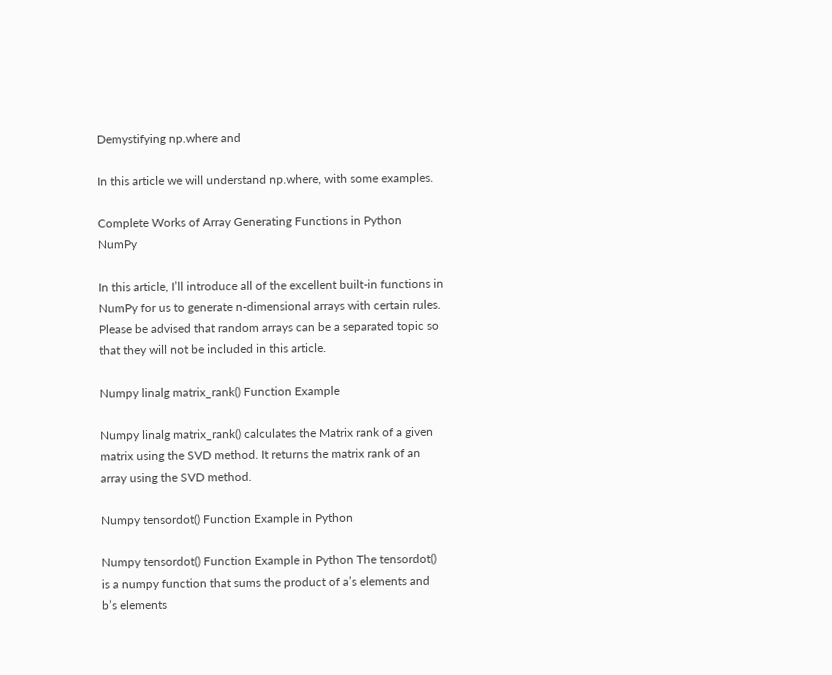Demystifying np.where and

In this article we will understand np.where, with some examples.

Complete Works of Array Generating Functions in Python NumPy

In this article, I’ll introduce all of the excellent built-in functions in NumPy for us to generate n-dimensional arrays with certain rules. Please be advised that random arrays can be a separated topic so that they will not be included in this article.

Numpy linalg matrix_rank() Function Example

Numpy linalg matrix_rank() calculates the Matrix rank of a given matrix using the SVD method. It returns the matrix rank of an array using the SVD method.

Numpy tensordot() Function Example in Python

Numpy tensordot() Function Example in Python The tensordot() is a numpy function that sums the product of a’s elements and b’s elements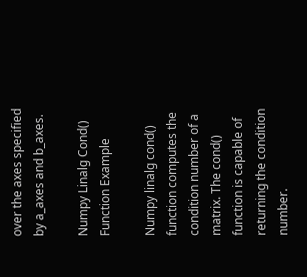over the axes specified by a_axes and b_axes.

Numpy Linalg Cond() Function Example

Numpy linalg cond() function computes the condition number of a matrix. The cond() function is capable of returning the condition number.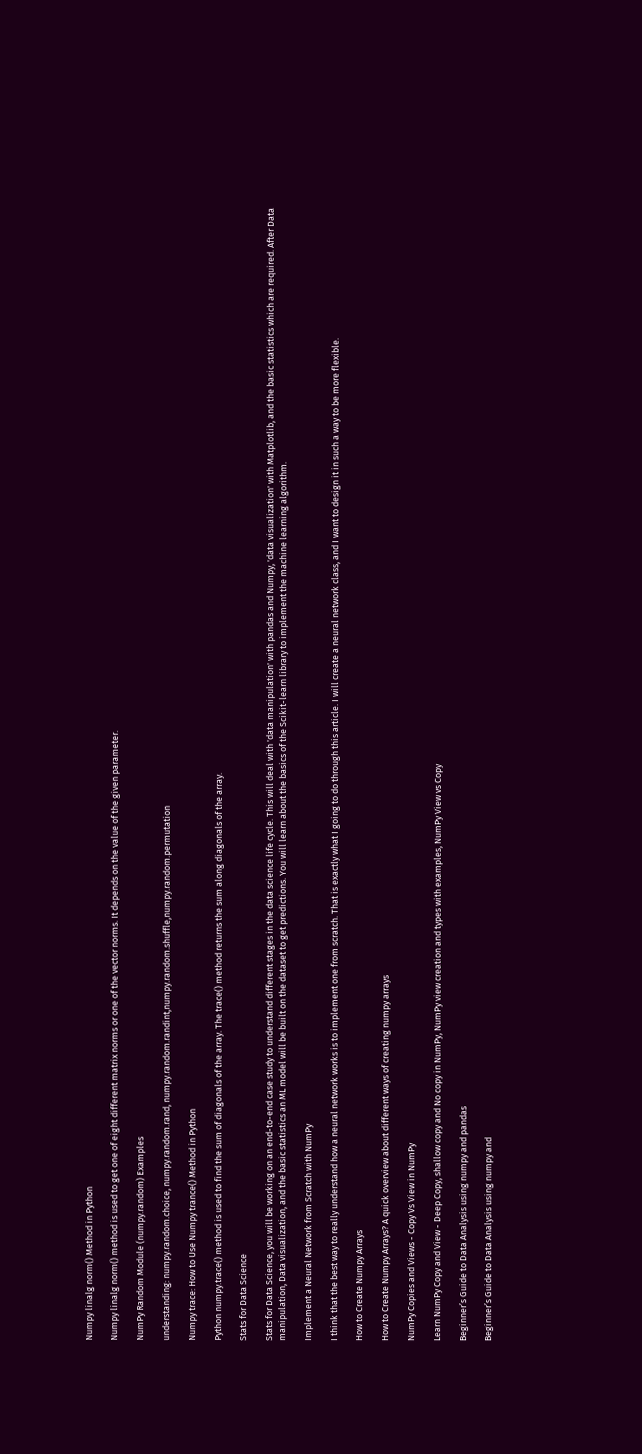Numpy linalg norm() Method in Python

Numpy linalg norm() method is used to get one of eight different matrix norms or one of the vector norms. It depends on the value of the given parameter.

NumPy Random Module (numpy.random) Examples

understanding: numpy.random.choice, numpy.random.rand, numpy.random.randint,numpy.random.shuffle,numpy.random.permutation

Numpy trace: How to Use Numpy trance() Method in Python

Python numpy.trace() method is used to find the sum of diagonals of the array. The trace() method returns the sum along diagonals of the array.

Stats for Data Science

Stats for Data Science, you will be working on an end-to-end case study to understand different stages in the data science life cycle. This will deal with 'data manipulation' with pandas and Numpy, 'data visualization' with Matplotlib, and the basic statistics which are required. After Data manipulation, Data visualization, and the basic statistics an ML model will be built on the dataset to get predictions. You will learn about the basics of the Scikit-learn library to implement the machine learning algorithm.

Implement a Neural Network from Scratch with NumPy

I think that the best way to really understand how a neural network works is to implement one from scratch. That is exactly what I going to do through this article. I will create a neural network class, and I want to design it in such a way to be more flexible.

How to Create Numpy Arrays

How to Create Numpy Arrays? A quick overview about different ways of creating numpy arrays

NumPy Copies and Views - Copy Vs View in NumPy

Learn NumPy Copy and View - Deep Copy, shallow copy and No copy in NumPy, NumPy view creation and types with examples, NumPy View vs Copy

Beginner’s Guide to Data Analysis using numpy and pandas

Beginner’s Guide to Data Analysis using numpy and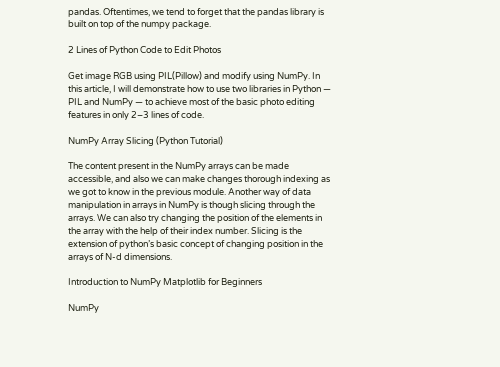pandas. Oftentimes, we tend to forget that the pandas library is built on top of the numpy package.

2 Lines of Python Code to Edit Photos

Get image RGB using PIL(Pillow) and modify using NumPy. In this article, I will demonstrate how to use two libraries in Python — PIL and NumPy — to achieve most of the basic photo editing features in only 2–3 lines of code.

NumPy Array Slicing (Python Tutorial)

The content present in the NumPy arrays can be made accessible, and also we can make changes thorough indexing as we got to know in the previous module. Another way of data manipulation in arrays in NumPy is though slicing through the arrays. We can also try changing the position of the elements in the array with the help of their index number. Slicing is the extension of python’s basic concept of changing position in the arrays of N-d dimensions.

Introduction to NumPy Matplotlib for Beginners

NumPy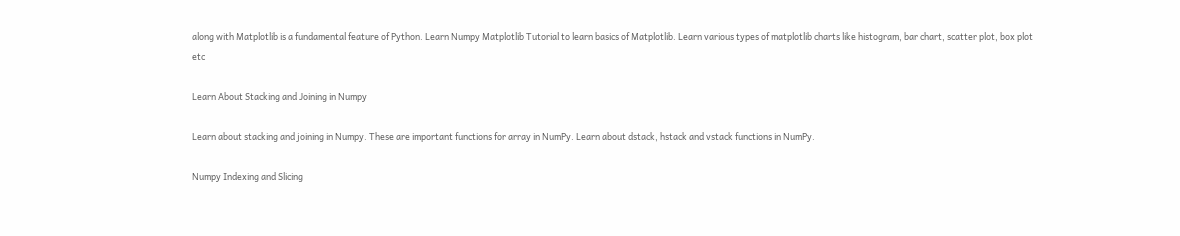along with Matplotlib is a fundamental feature of Python. Learn Numpy Matplotlib Tutorial to learn basics of Matplotlib. Learn various types of matplotlib charts like histogram, bar chart, scatter plot, box plot etc

Learn About Stacking and Joining in Numpy

Learn about stacking and joining in Numpy. These are important functions for array in NumPy. Learn about dstack, hstack and vstack functions in NumPy.

Numpy Indexing and Slicing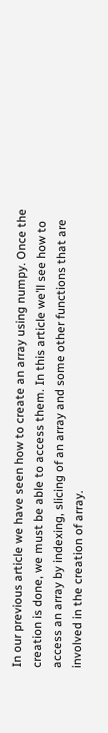In our previous article we have seen how to create an array using numpy. Once the creation is done, we must be able to access them. In this article we’ll see how to access an array by indexing, slicing of an array and some other functions that are involved in the creation of array.